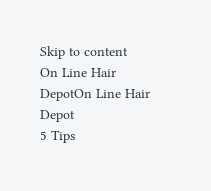Skip to content
On Line Hair DepotOn Line Hair Depot
5 Tips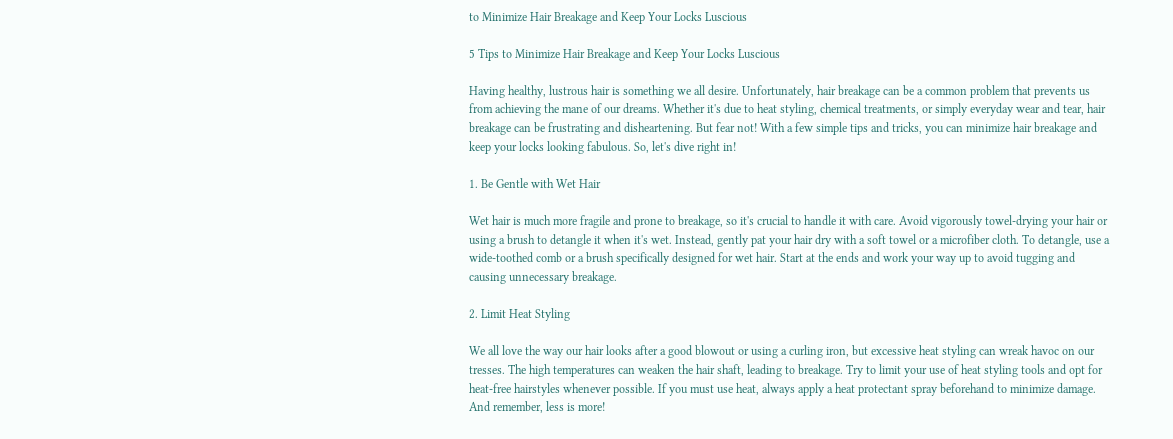to Minimize Hair Breakage and Keep Your Locks Luscious

5 Tips to Minimize Hair Breakage and Keep Your Locks Luscious

Having healthy, lustrous hair is something we all desire. Unfortunately, hair breakage can be a common problem that prevents us from achieving the mane of our dreams. Whether it's due to heat styling, chemical treatments, or simply everyday wear and tear, hair breakage can be frustrating and disheartening. But fear not! With a few simple tips and tricks, you can minimize hair breakage and keep your locks looking fabulous. So, let's dive right in!

1. Be Gentle with Wet Hair

Wet hair is much more fragile and prone to breakage, so it's crucial to handle it with care. Avoid vigorously towel-drying your hair or using a brush to detangle it when it's wet. Instead, gently pat your hair dry with a soft towel or a microfiber cloth. To detangle, use a wide-toothed comb or a brush specifically designed for wet hair. Start at the ends and work your way up to avoid tugging and causing unnecessary breakage.

2. Limit Heat Styling

We all love the way our hair looks after a good blowout or using a curling iron, but excessive heat styling can wreak havoc on our tresses. The high temperatures can weaken the hair shaft, leading to breakage. Try to limit your use of heat styling tools and opt for heat-free hairstyles whenever possible. If you must use heat, always apply a heat protectant spray beforehand to minimize damage. And remember, less is more!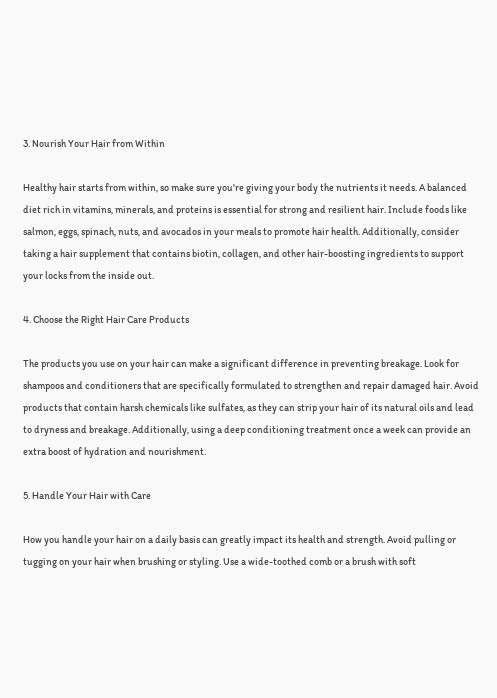3. Nourish Your Hair from Within

Healthy hair starts from within, so make sure you're giving your body the nutrients it needs. A balanced diet rich in vitamins, minerals, and proteins is essential for strong and resilient hair. Include foods like salmon, eggs, spinach, nuts, and avocados in your meals to promote hair health. Additionally, consider taking a hair supplement that contains biotin, collagen, and other hair-boosting ingredients to support your locks from the inside out.

4. Choose the Right Hair Care Products

The products you use on your hair can make a significant difference in preventing breakage. Look for shampoos and conditioners that are specifically formulated to strengthen and repair damaged hair. Avoid products that contain harsh chemicals like sulfates, as they can strip your hair of its natural oils and lead to dryness and breakage. Additionally, using a deep conditioning treatment once a week can provide an extra boost of hydration and nourishment.

5. Handle Your Hair with Care

How you handle your hair on a daily basis can greatly impact its health and strength. Avoid pulling or tugging on your hair when brushing or styling. Use a wide-toothed comb or a brush with soft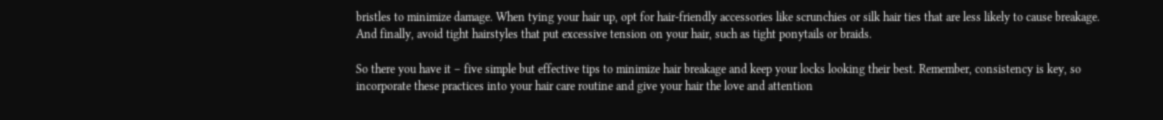bristles to minimize damage. When tying your hair up, opt for hair-friendly accessories like scrunchies or silk hair ties that are less likely to cause breakage. And finally, avoid tight hairstyles that put excessive tension on your hair, such as tight ponytails or braids.

So there you have it – five simple but effective tips to minimize hair breakage and keep your locks looking their best. Remember, consistency is key, so incorporate these practices into your hair care routine and give your hair the love and attention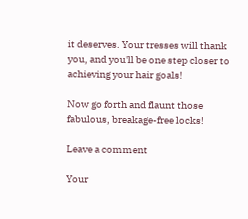it deserves. Your tresses will thank you, and you'll be one step closer to achieving your hair goals!

Now go forth and flaunt those fabulous, breakage-free locks!

Leave a comment

Your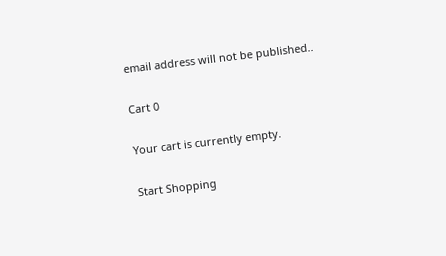email address will not be published..

Cart 0

Your cart is currently empty.

Start Shopping